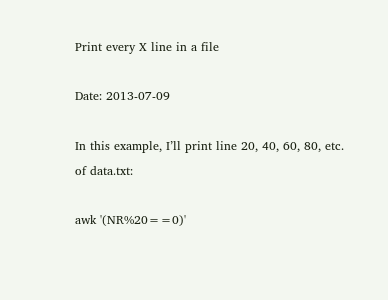Print every X line in a file

Date: 2013-07-09

In this example, I’ll print line 20, 40, 60, 80, etc. of data.txt:

awk '(NR%20==0)'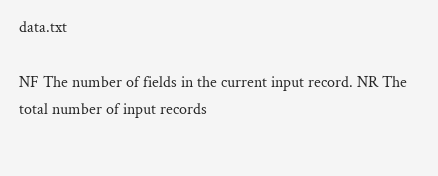data.txt

NF The number of fields in the current input record. NR The total number of input records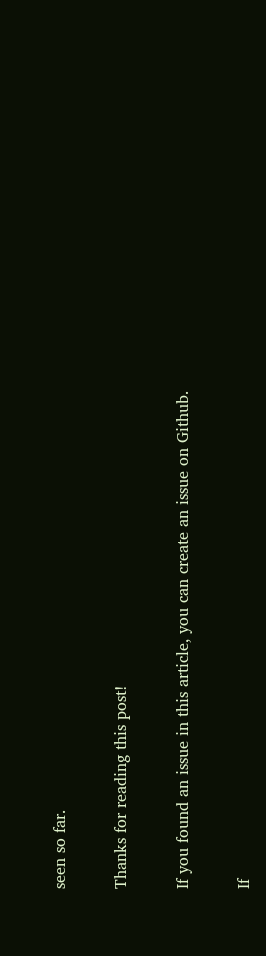seen so far.

Thanks for reading this post!

If you found an issue in this article, you can create an issue on Github.

If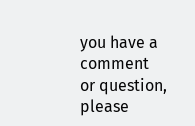you have a comment or question, please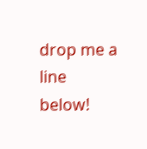drop me a line below!